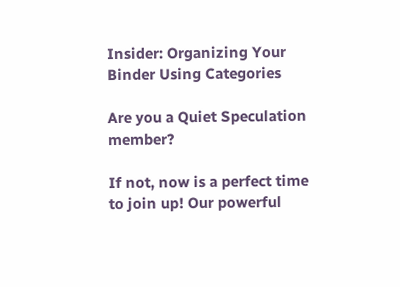Insider: Organizing Your Binder Using Categories

Are you a Quiet Speculation member?

If not, now is a perfect time to join up! Our powerful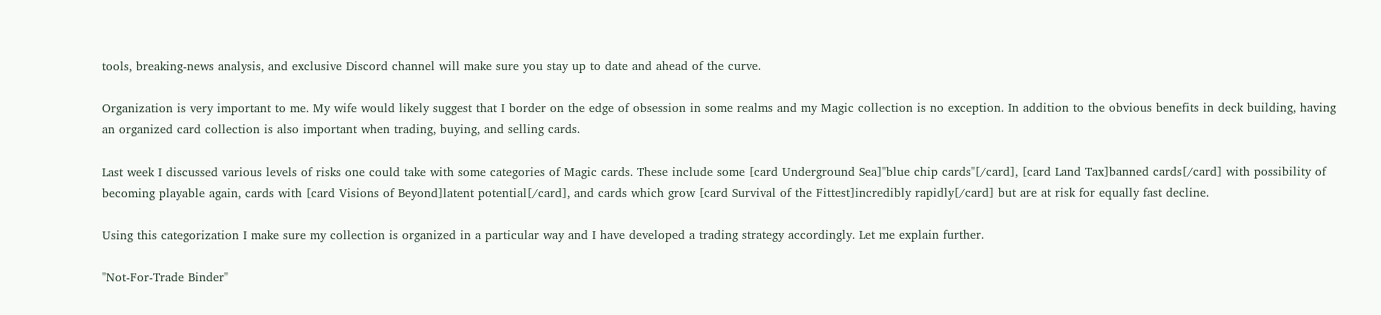tools, breaking-news analysis, and exclusive Discord channel will make sure you stay up to date and ahead of the curve.

Organization is very important to me. My wife would likely suggest that I border on the edge of obsession in some realms and my Magic collection is no exception. In addition to the obvious benefits in deck building, having an organized card collection is also important when trading, buying, and selling cards.

Last week I discussed various levels of risks one could take with some categories of Magic cards. These include some [card Underground Sea]"blue chip cards"[/card], [card Land Tax]banned cards[/card] with possibility of becoming playable again, cards with [card Visions of Beyond]latent potential[/card], and cards which grow [card Survival of the Fittest]incredibly rapidly[/card] but are at risk for equally fast decline.

Using this categorization I make sure my collection is organized in a particular way and I have developed a trading strategy accordingly. Let me explain further.

"Not-For-Trade Binder"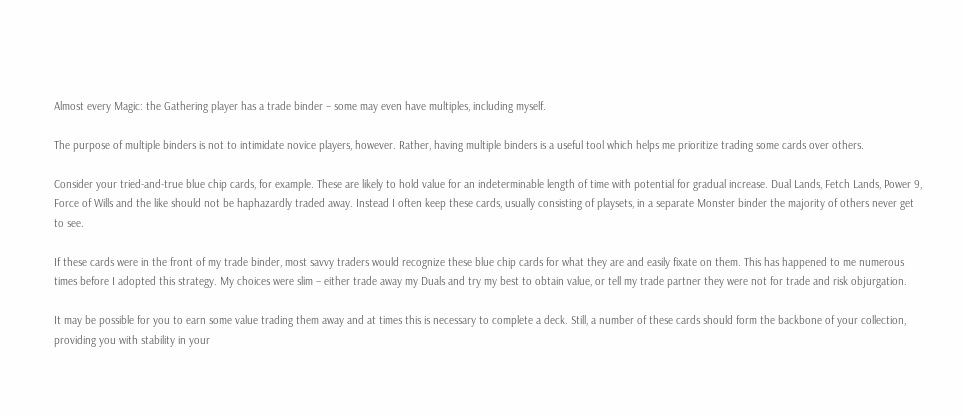Almost every Magic: the Gathering player has a trade binder – some may even have multiples, including myself.

The purpose of multiple binders is not to intimidate novice players, however. Rather, having multiple binders is a useful tool which helps me prioritize trading some cards over others.

Consider your tried-and-true blue chip cards, for example. These are likely to hold value for an indeterminable length of time with potential for gradual increase. Dual Lands, Fetch Lands, Power 9, Force of Wills and the like should not be haphazardly traded away. Instead I often keep these cards, usually consisting of playsets, in a separate Monster binder the majority of others never get to see.

If these cards were in the front of my trade binder, most savvy traders would recognize these blue chip cards for what they are and easily fixate on them. This has happened to me numerous times before I adopted this strategy. My choices were slim – either trade away my Duals and try my best to obtain value, or tell my trade partner they were not for trade and risk objurgation.

It may be possible for you to earn some value trading them away and at times this is necessary to complete a deck. Still, a number of these cards should form the backbone of your collection, providing you with stability in your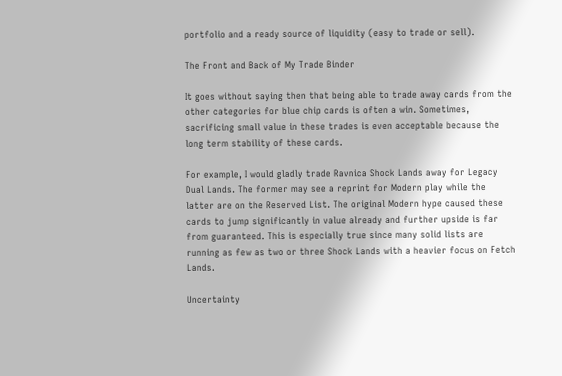portfolio and a ready source of liquidity (easy to trade or sell).

The Front and Back of My Trade Binder

It goes without saying then that being able to trade away cards from the other categories for blue chip cards is often a win. Sometimes, sacrificing small value in these trades is even acceptable because the long term stability of these cards.

For example, I would gladly trade Ravnica Shock Lands away for Legacy Dual Lands. The former may see a reprint for Modern play while the latter are on the Reserved List. The original Modern hype caused these cards to jump significantly in value already and further upside is far from guaranteed. This is especially true since many solid lists are running as few as two or three Shock Lands with a heavier focus on Fetch Lands.

Uncertainty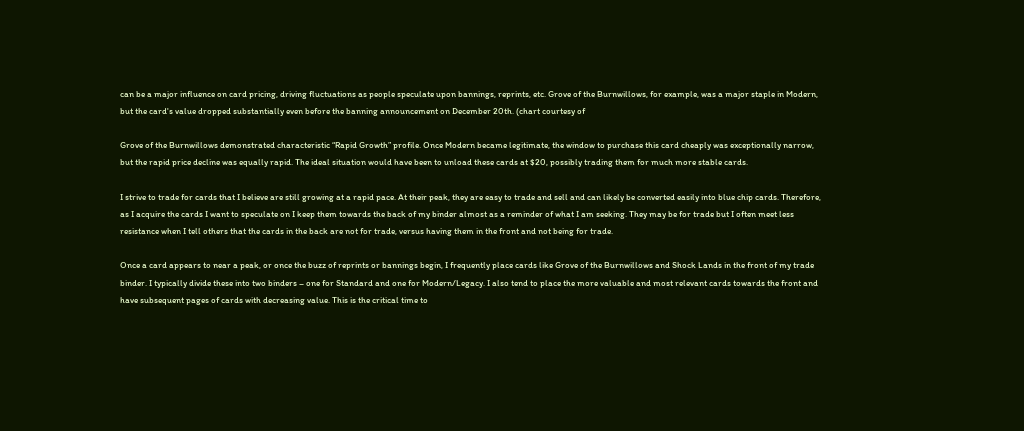can be a major influence on card pricing, driving fluctuations as people speculate upon bannings, reprints, etc. Grove of the Burnwillows, for example, was a major staple in Modern, but the card's value dropped substantially even before the banning announcement on December 20th. (chart courtesy of

Grove of the Burnwillows demonstrated characteristic “Rapid Growth” profile. Once Modern became legitimate, the window to purchase this card cheaply was exceptionally narrow, but the rapid price decline was equally rapid. The ideal situation would have been to unload these cards at $20, possibly trading them for much more stable cards.

I strive to trade for cards that I believe are still growing at a rapid pace. At their peak, they are easy to trade and sell and can likely be converted easily into blue chip cards. Therefore, as I acquire the cards I want to speculate on I keep them towards the back of my binder almost as a reminder of what I am seeking. They may be for trade but I often meet less resistance when I tell others that the cards in the back are not for trade, versus having them in the front and not being for trade.

Once a card appears to near a peak, or once the buzz of reprints or bannings begin, I frequently place cards like Grove of the Burnwillows and Shock Lands in the front of my trade binder. I typically divide these into two binders – one for Standard and one for Modern/Legacy. I also tend to place the more valuable and most relevant cards towards the front and have subsequent pages of cards with decreasing value. This is the critical time to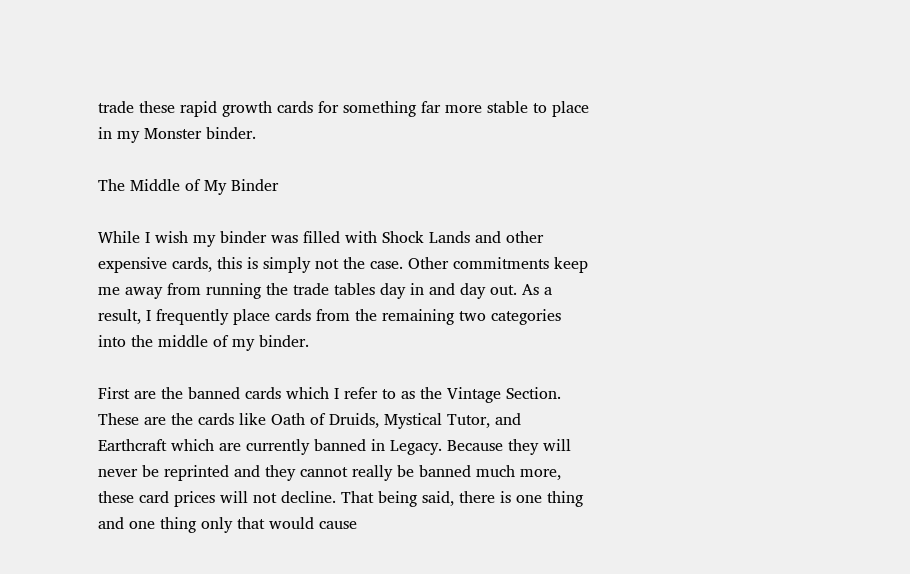trade these rapid growth cards for something far more stable to place in my Monster binder.

The Middle of My Binder

While I wish my binder was filled with Shock Lands and other expensive cards, this is simply not the case. Other commitments keep me away from running the trade tables day in and day out. As a result, I frequently place cards from the remaining two categories into the middle of my binder.

First are the banned cards which I refer to as the Vintage Section. These are the cards like Oath of Druids, Mystical Tutor, and Earthcraft which are currently banned in Legacy. Because they will never be reprinted and they cannot really be banned much more, these card prices will not decline. That being said, there is one thing and one thing only that would cause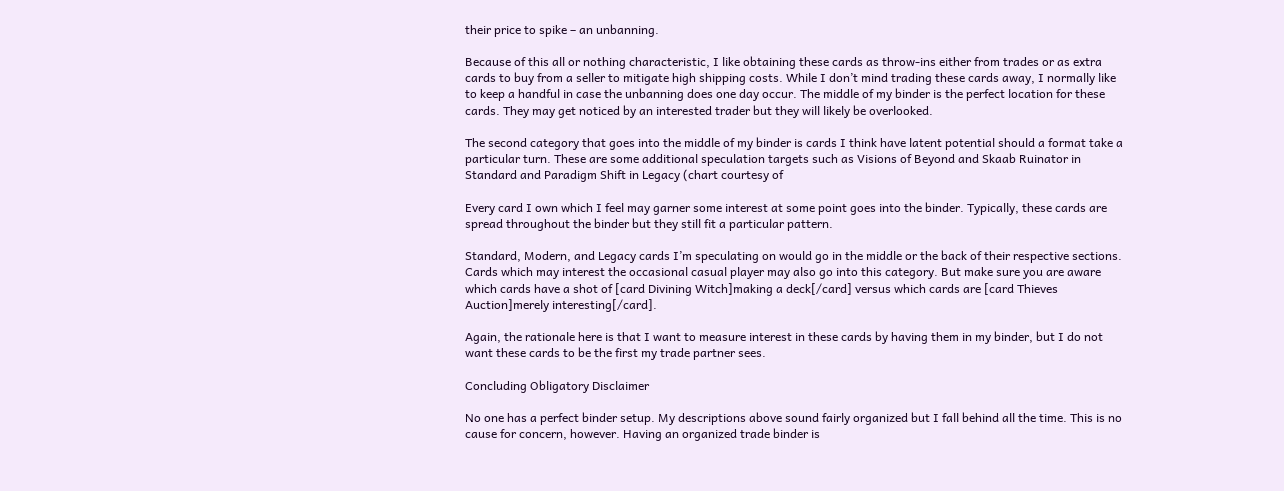their price to spike – an unbanning.

Because of this all or nothing characteristic, I like obtaining these cards as throw-ins either from trades or as extra cards to buy from a seller to mitigate high shipping costs. While I don’t mind trading these cards away, I normally like to keep a handful in case the unbanning does one day occur. The middle of my binder is the perfect location for these cards. They may get noticed by an interested trader but they will likely be overlooked.

The second category that goes into the middle of my binder is cards I think have latent potential should a format take a particular turn. These are some additional speculation targets such as Visions of Beyond and Skaab Ruinator in Standard and Paradigm Shift in Legacy (chart courtesy of

Every card I own which I feel may garner some interest at some point goes into the binder. Typically, these cards are spread throughout the binder but they still fit a particular pattern.

Standard, Modern, and Legacy cards I’m speculating on would go in the middle or the back of their respective sections. Cards which may interest the occasional casual player may also go into this category. But make sure you are aware which cards have a shot of [card Divining Witch]making a deck[/card] versus which cards are [card Thieves Auction]merely interesting[/card].

Again, the rationale here is that I want to measure interest in these cards by having them in my binder, but I do not want these cards to be the first my trade partner sees.

Concluding Obligatory Disclaimer

No one has a perfect binder setup. My descriptions above sound fairly organized but I fall behind all the time. This is no cause for concern, however. Having an organized trade binder is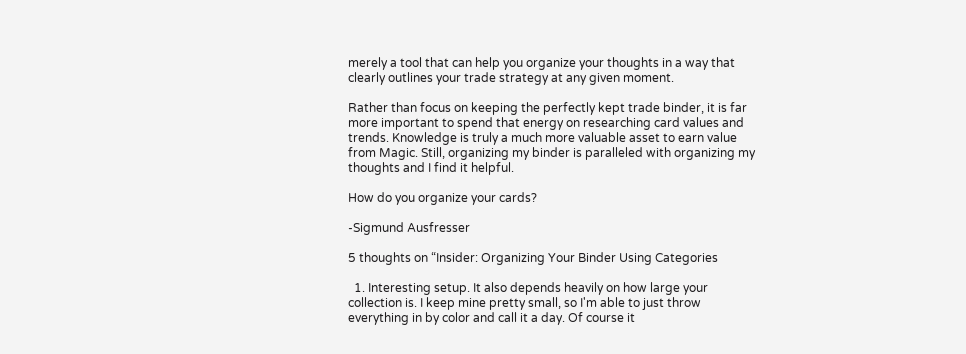merely a tool that can help you organize your thoughts in a way that clearly outlines your trade strategy at any given moment.

Rather than focus on keeping the perfectly kept trade binder, it is far more important to spend that energy on researching card values and trends. Knowledge is truly a much more valuable asset to earn value from Magic. Still, organizing my binder is paralleled with organizing my thoughts and I find it helpful.

How do you organize your cards?

-Sigmund Ausfresser

5 thoughts on “Insider: Organizing Your Binder Using Categories

  1. Interesting setup. It also depends heavily on how large your collection is. I keep mine pretty small, so I'm able to just throw everything in by color and call it a day. Of course it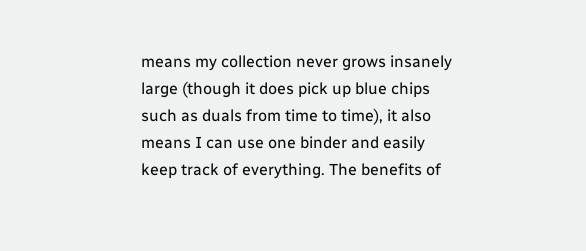means my collection never grows insanely large (though it does pick up blue chips such as duals from time to time), it also means I can use one binder and easily keep track of everything. The benefits of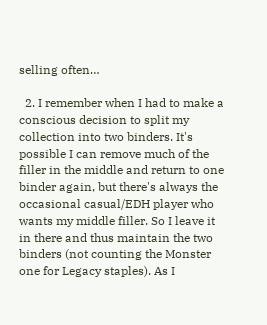selling often…

  2. I remember when I had to make a conscious decision to split my collection into two binders. It's possible I can remove much of the filler in the middle and return to one binder again, but there's always the occasional casual/EDH player who wants my middle filler. So I leave it in there and thus maintain the two binders (not counting the Monster one for Legacy staples). As I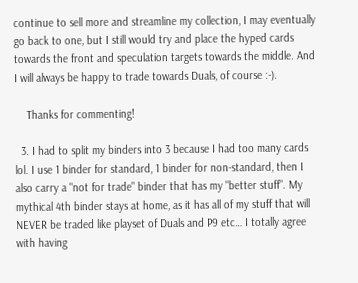continue to sell more and streamline my collection, I may eventually go back to one, but I still would try and place the hyped cards towards the front and speculation targets towards the middle. And I will always be happy to trade towards Duals, of course :-).

    Thanks for commenting!

  3. I had to split my binders into 3 because I had too many cards lol. I use 1 binder for standard, 1 binder for non-standard, then I also carry a "not for trade" binder that has my "better stuff". My mythical 4th binder stays at home, as it has all of my stuff that will NEVER be traded like playset of Duals and P9 etc… I totally agree with having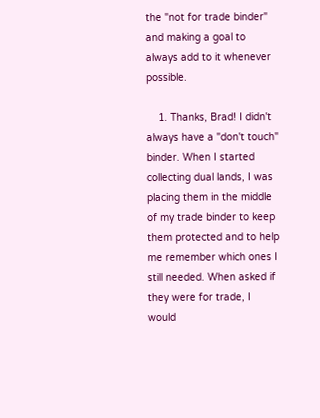the "not for trade binder" and making a goal to always add to it whenever possible.

    1. Thanks, Brad! I didn't always have a "don't touch" binder. When I started collecting dual lands, I was placing them in the middle of my trade binder to keep them protected and to help me remember which ones I still needed. When asked if they were for trade, I would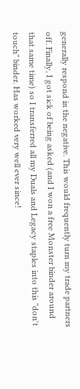generally respond in the negative. This would frequently turn my trade partners off. Finally, I got sick of being asked (and I won a free Monster binder around that same time) so I transferred all my Duals and Legacy staples into this "don't touch" binder. Has worked very well ever since!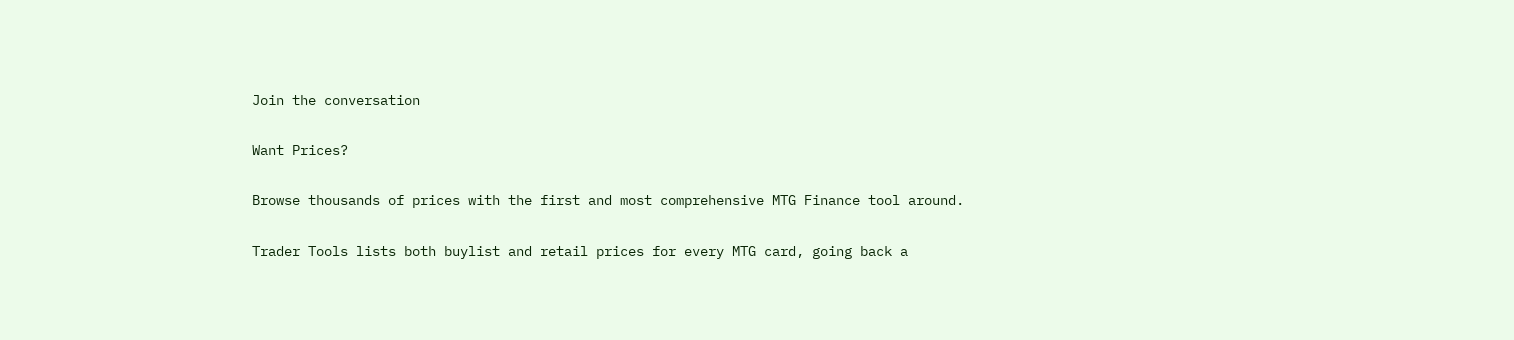Join the conversation

Want Prices?

Browse thousands of prices with the first and most comprehensive MTG Finance tool around.

Trader Tools lists both buylist and retail prices for every MTG card, going back a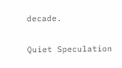decade.

Quiet Speculation